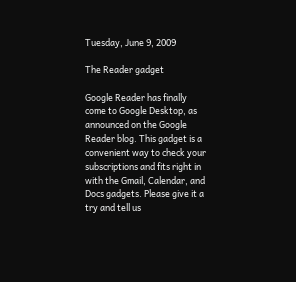Tuesday, June 9, 2009

The Reader gadget

Google Reader has finally come to Google Desktop, as announced on the Google Reader blog. This gadget is a convenient way to check your subscriptions and fits right in with the Gmail, Calendar, and Docs gadgets. Please give it a try and tell us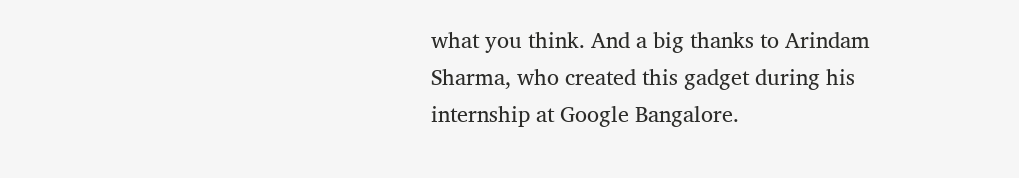what you think. And a big thanks to Arindam Sharma, who created this gadget during his internship at Google Bangalore.